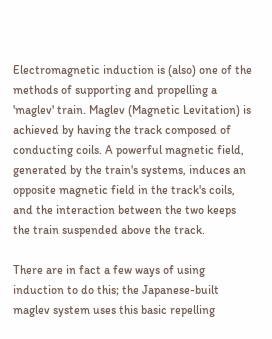Electromagnetic induction is (also) one of the methods of supporting and propelling a 'maglev' train. Maglev (Magnetic Levitation) is achieved by having the track composed of conducting coils. A powerful magnetic field, generated by the train's systems, induces an opposite magnetic field in the track's coils, and the interaction between the two keeps the train suspended above the track.

There are in fact a few ways of using induction to do this; the Japanese-built maglev system uses this basic repelling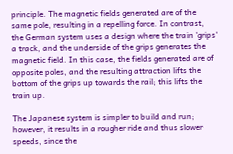principle. The magnetic fields generated are of the same pole, resulting in a repelling force. In contrast, the German system uses a design where the train 'grips' a track, and the underside of the grips generates the magnetic field. In this case, the fields generated are of opposite poles, and the resulting attraction lifts the bottom of the grips up towards the rail; this lifts the train up.

The Japanese system is simpler to build and run; however, it results in a rougher ride and thus slower speeds, since the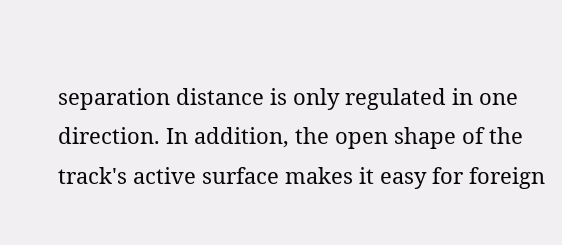separation distance is only regulated in one direction. In addition, the open shape of the track's active surface makes it easy for foreign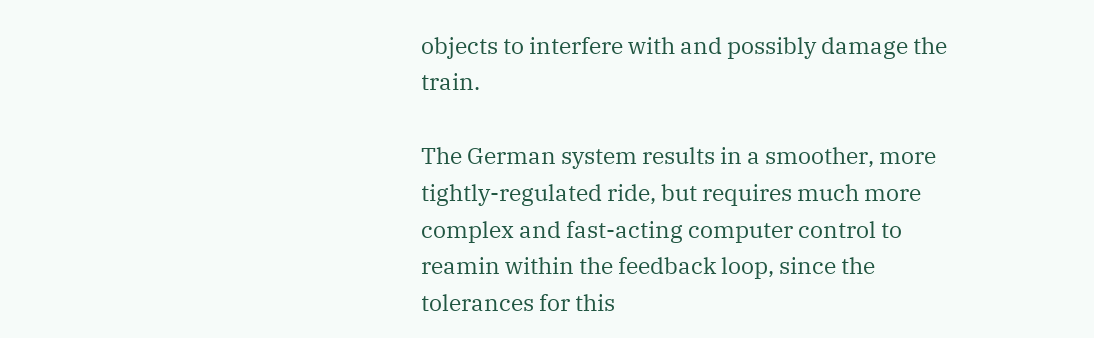objects to interfere with and possibly damage the train.

The German system results in a smoother, more tightly-regulated ride, but requires much more complex and fast-acting computer control to reamin within the feedback loop, since the tolerances for this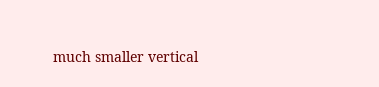much smaller vertical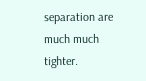separation are much much tighter.